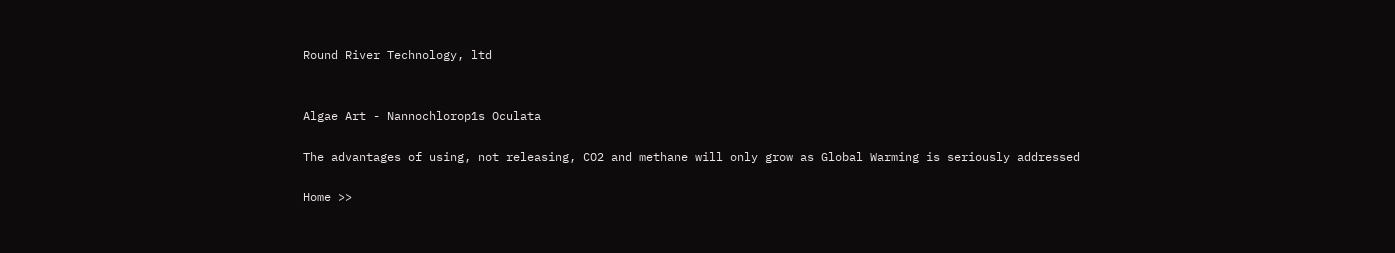Round River Technology, ltd


Algae Art - Nannochlorop1s Oculata

The advantages of using, not releasing, CO2 and methane will only grow as Global Warming is seriously addressed

Home >>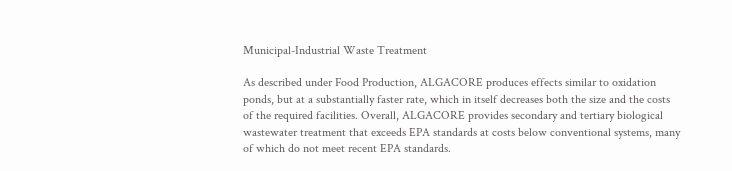Municipal-Industrial Waste Treatment

As described under Food Production, ALGACORE produces effects similar to oxidation ponds, but at a substantially faster rate, which in itself decreases both the size and the costs of the required facilities. Overall, ALGACORE provides secondary and tertiary biological wastewater treatment that exceeds EPA standards at costs below conventional systems, many of which do not meet recent EPA standards.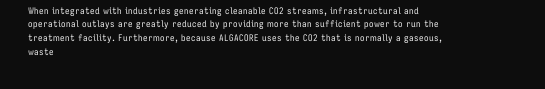When integrated with industries generating cleanable CO2 streams, infrastructural and operational outlays are greatly reduced by providing more than sufficient power to run the treatment facility. Furthermore, because ALGACORE uses the CO2 that is normally a gaseous, waste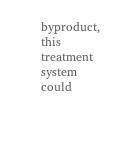byproduct, this treatment system could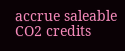accrue saleable CO2 credits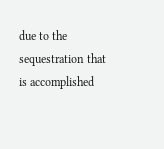due to the sequestration that is accomplished